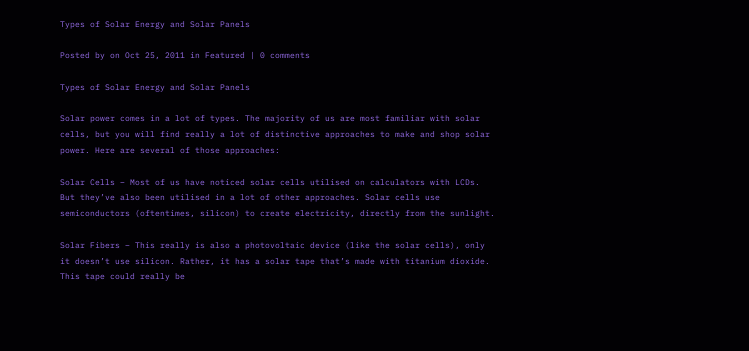Types of Solar Energy and Solar Panels

Posted by on Oct 25, 2011 in Featured | 0 comments

Types of Solar Energy and Solar Panels

Solar power comes in a lot of types. The majority of us are most familiar with solar cells, but you will find really a lot of distinctive approaches to make and shop solar power. Here are several of those approaches:

Solar Cells – Most of us have noticed solar cells utilised on calculators with LCDs. But they’ve also been utilised in a lot of other approaches. Solar cells use semiconductors (oftentimes, silicon) to create electricity, directly from the sunlight.

Solar Fibers – This really is also a photovoltaic device (like the solar cells), only it doesn’t use silicon. Rather, it has a solar tape that’s made with titanium dioxide. This tape could really be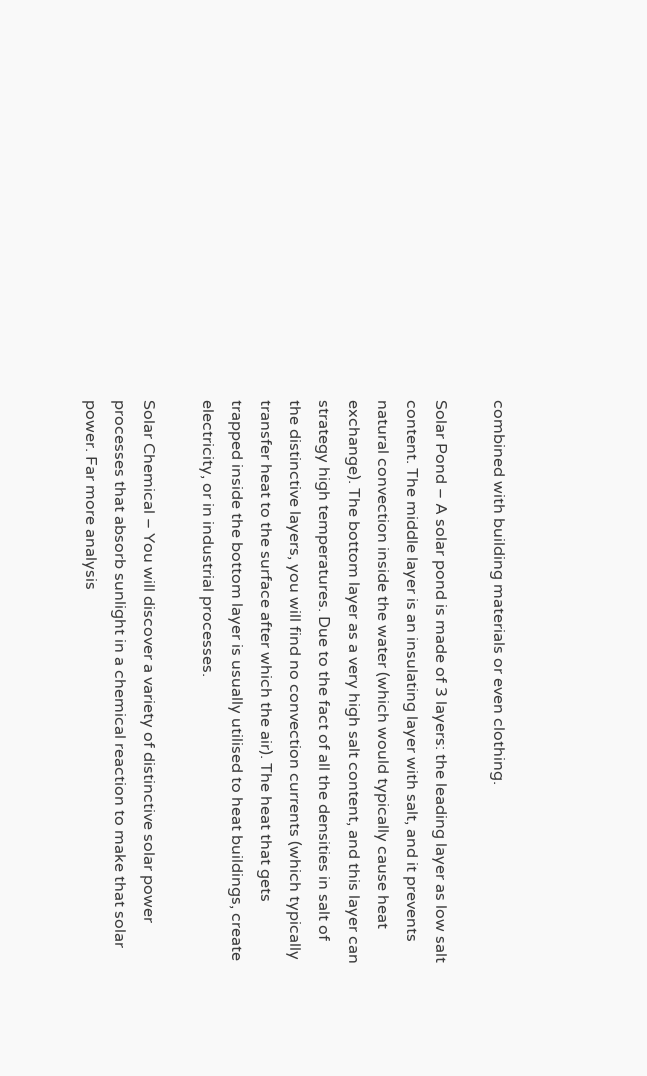combined with building materials or even clothing.

Solar Pond – A solar pond is made of 3 layers: the leading layer as low salt content. The middle layer is an insulating layer with salt, and it prevents natural convection inside the water (which would typically cause heat exchange). The bottom layer as a very high salt content, and this layer can strategy high temperatures. Due to the fact of all the densities in salt of the distinctive layers, you will find no convection currents (which typically transfer heat to the surface after which the air). The heat that gets trapped inside the bottom layer is usually utilised to heat buildings, create electricity, or in industrial processes.

Solar Chemical – You will discover a variety of distinctive solar power processes that absorb sunlight in a chemical reaction to make that solar power. Far more analysis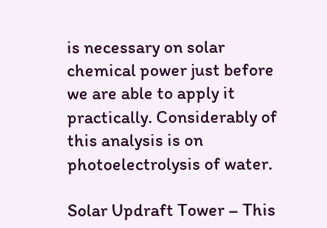is necessary on solar chemical power just before we are able to apply it practically. Considerably of this analysis is on photoelectrolysis of water.

Solar Updraft Tower – This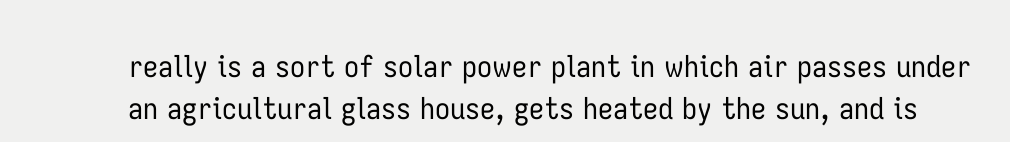really is a sort of solar power plant in which air passes under an agricultural glass house, gets heated by the sun, and is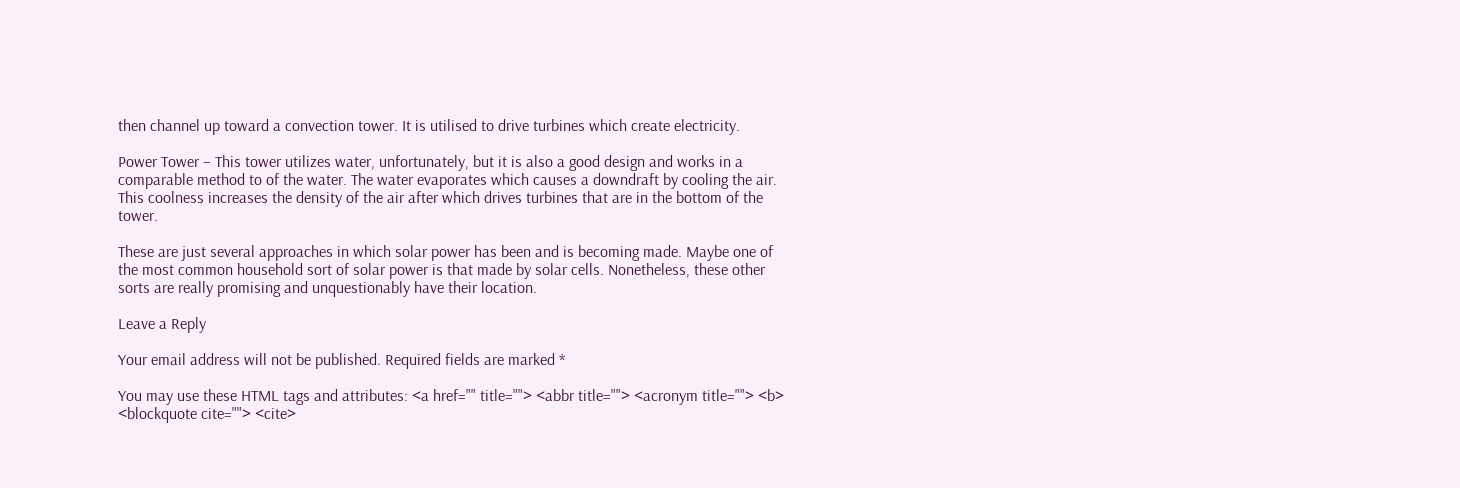then channel up toward a convection tower. It is utilised to drive turbines which create electricity.

Power Tower – This tower utilizes water, unfortunately, but it is also a good design and works in a comparable method to of the water. The water evaporates which causes a downdraft by cooling the air. This coolness increases the density of the air after which drives turbines that are in the bottom of the tower.

These are just several approaches in which solar power has been and is becoming made. Maybe one of the most common household sort of solar power is that made by solar cells. Nonetheless, these other sorts are really promising and unquestionably have their location.

Leave a Reply

Your email address will not be published. Required fields are marked *

You may use these HTML tags and attributes: <a href="" title=""> <abbr title=""> <acronym title=""> <b> <blockquote cite=""> <cite>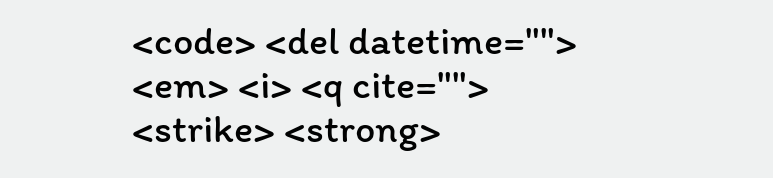<code> <del datetime=""> <em> <i> <q cite=""> <strike> <strong>